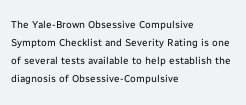The Yale-Brown Obsessive Compulsive Symptom Checklist and Severity Rating is one of several tests available to help establish the diagnosis of Obsessive-Compulsive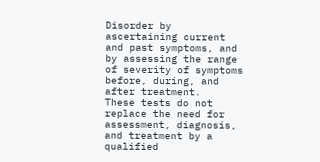Disorder by ascertaining current and past symptoms, and by assessing the range of severity of symptoms before, during, and after treatment.   These tests do not replace the need for assessment, diagnosis, and treatment by a qualified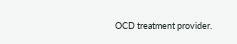OCD treatment provider.